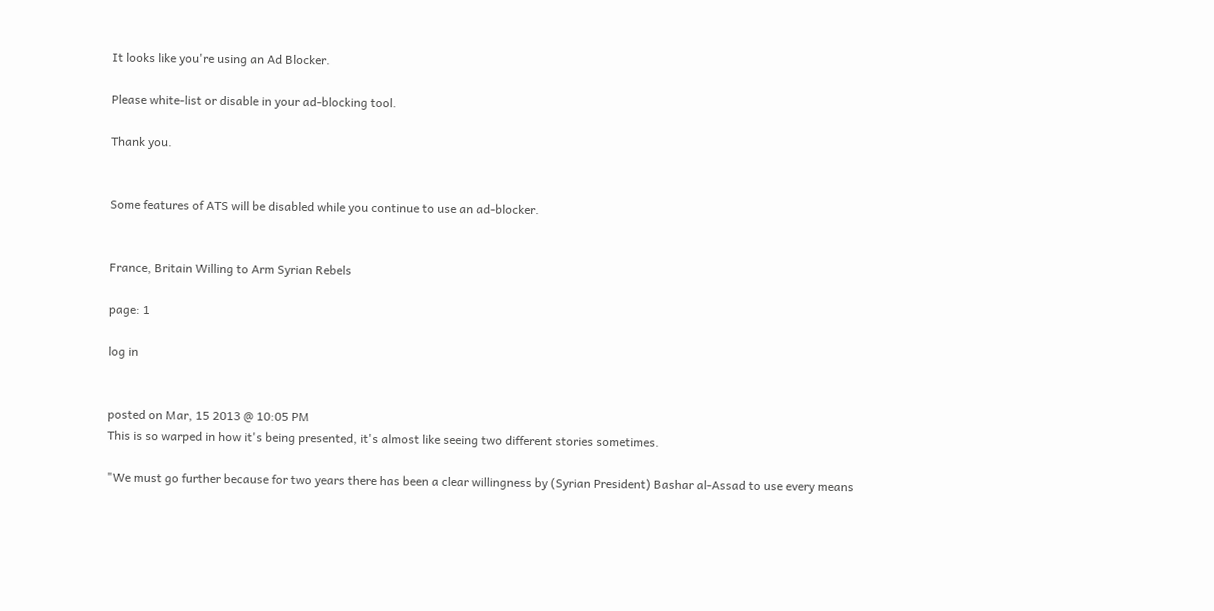It looks like you're using an Ad Blocker.

Please white-list or disable in your ad-blocking tool.

Thank you.


Some features of ATS will be disabled while you continue to use an ad-blocker.


France, Britain Willing to Arm Syrian Rebels

page: 1

log in


posted on Mar, 15 2013 @ 10:05 PM
This is so warped in how it's being presented, it's almost like seeing two different stories sometimes.

"We must go further because for two years there has been a clear willingness by (Syrian President) Bashar al-Assad to use every means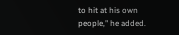to hit at his own people," he added.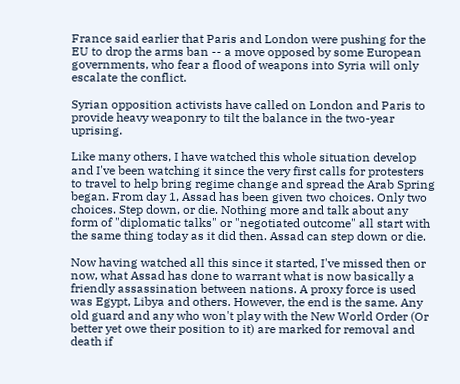France said earlier that Paris and London were pushing for the EU to drop the arms ban -- a move opposed by some European governments, who fear a flood of weapons into Syria will only escalate the conflict.

Syrian opposition activists have called on London and Paris to provide heavy weaponry to tilt the balance in the two-year uprising.

Like many others, I have watched this whole situation develop and I've been watching it since the very first calls for protesters to travel to help bring regime change and spread the Arab Spring began. From day 1, Assad has been given two choices. Only two choices. Step down, or die. Nothing more and talk about any form of "diplomatic talks" or "negotiated outcome" all start with the same thing today as it did then. Assad can step down or die.

Now having watched all this since it started, I've missed then or now, what Assad has done to warrant what is now basically a friendly assassination between nations. A proxy force is used was Egypt, Libya and others. However, the end is the same. Any old guard and any who won't play with the New World Order (Or better yet owe their position to it) are marked for removal and death if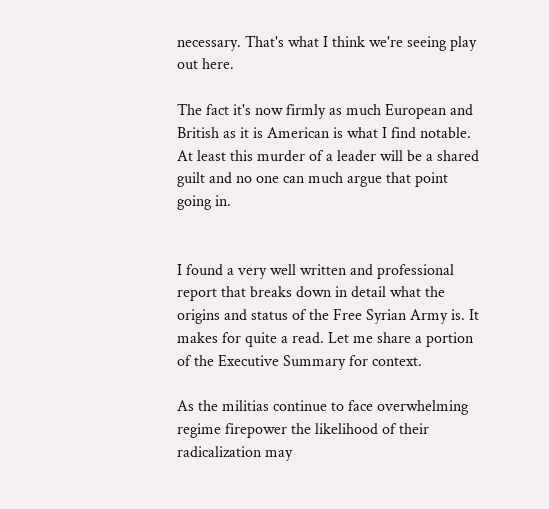necessary. That's what I think we're seeing play out here.

The fact it's now firmly as much European and British as it is American is what I find notable. At least this murder of a leader will be a shared guilt and no one can much argue that point going in.


I found a very well written and professional report that breaks down in detail what the origins and status of the Free Syrian Army is. It makes for quite a read. Let me share a portion of the Executive Summary for context.

As the militias continue to face overwhelming regime firepower the likelihood of their radicalization may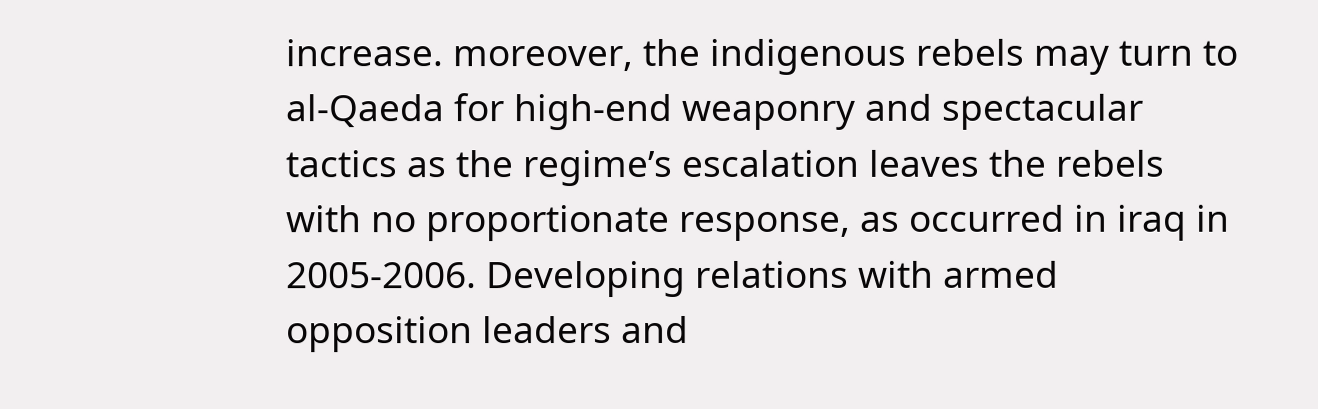increase. moreover, the indigenous rebels may turn to al-Qaeda for high-end weaponry and spectacular tactics as the regime’s escalation leaves the rebels with no proportionate response, as occurred in iraq in 2005-2006. Developing relations with armed opposition leaders and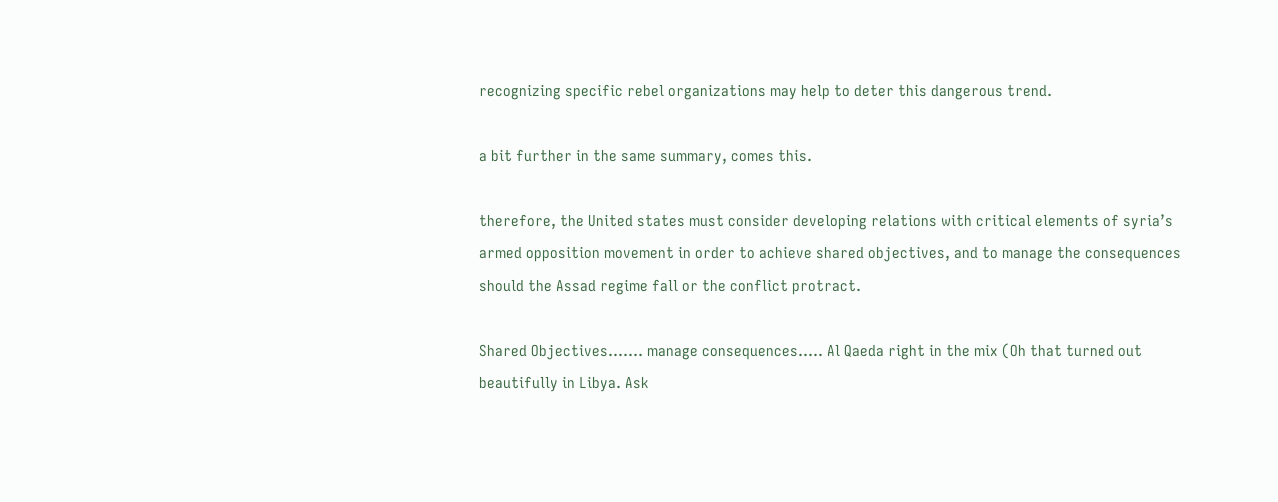recognizing specific rebel organizations may help to deter this dangerous trend.

a bit further in the same summary, comes this.

therefore, the United states must consider developing relations with critical elements of syria’s armed opposition movement in order to achieve shared objectives, and to manage the consequences should the Assad regime fall or the conflict protract.

Shared Objectives....... manage consequences..... Al Qaeda right in the mix (Oh that turned out beautifully in Libya. Ask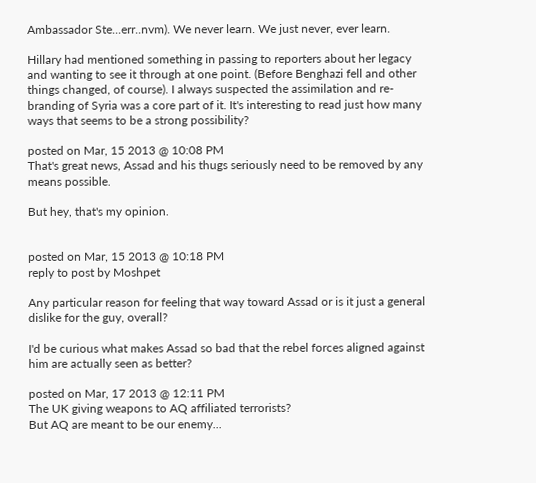Ambassador Ste...err..nvm). We never learn. We just never, ever learn.

Hillary had mentioned something in passing to reporters about her legacy and wanting to see it through at one point. (Before Benghazi fell and other things changed, of course). I always suspected the assimilation and re-branding of Syria was a core part of it. It's interesting to read just how many ways that seems to be a strong possibility?

posted on Mar, 15 2013 @ 10:08 PM
That's great news, Assad and his thugs seriously need to be removed by any means possible.

But hey, that's my opinion.


posted on Mar, 15 2013 @ 10:18 PM
reply to post by Moshpet

Any particular reason for feeling that way toward Assad or is it just a general dislike for the guy, overall?

I'd be curious what makes Assad so bad that the rebel forces aligned against him are actually seen as better?

posted on Mar, 17 2013 @ 12:11 PM
The UK giving weapons to AQ affiliated terrorists?
But AQ are meant to be our enemy...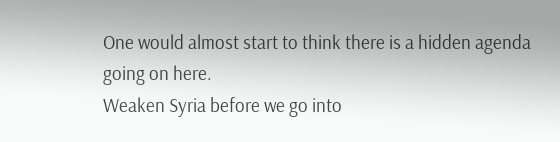One would almost start to think there is a hidden agenda going on here.
Weaken Syria before we go into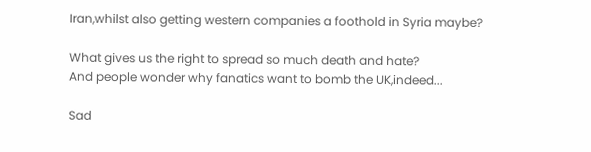Iran,whilst also getting western companies a foothold in Syria maybe?

What gives us the right to spread so much death and hate?
And people wonder why fanatics want to bomb the UK,indeed...

Sad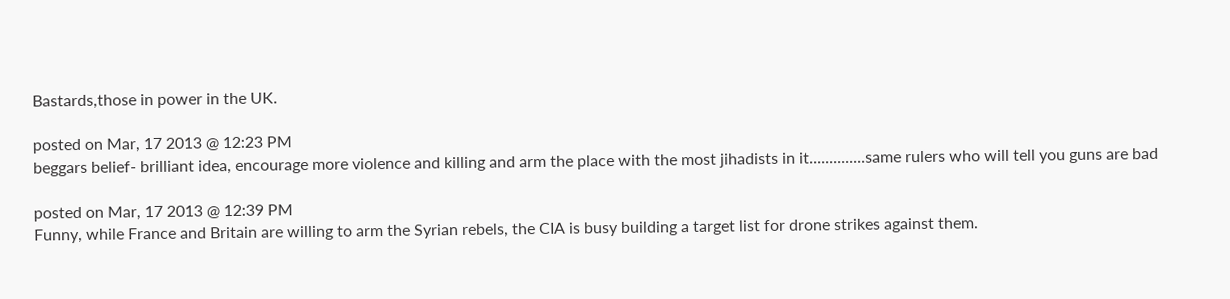Bastards,those in power in the UK.

posted on Mar, 17 2013 @ 12:23 PM
beggars belief- brilliant idea, encourage more violence and killing and arm the place with the most jihadists in it..............same rulers who will tell you guns are bad

posted on Mar, 17 2013 @ 12:39 PM
Funny, while France and Britain are willing to arm the Syrian rebels, the CIA is busy building a target list for drone strikes against them.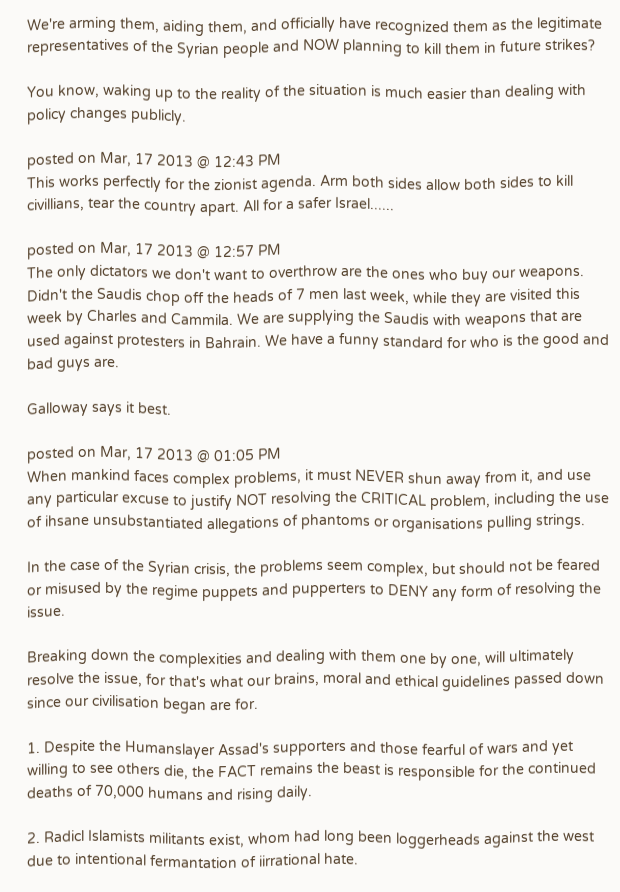We're arming them, aiding them, and officially have recognized them as the legitimate representatives of the Syrian people and NOW planning to kill them in future strikes?

You know, waking up to the reality of the situation is much easier than dealing with policy changes publicly.

posted on Mar, 17 2013 @ 12:43 PM
This works perfectly for the zionist agenda. Arm both sides allow both sides to kill civillians, tear the country apart. All for a safer Israel......

posted on Mar, 17 2013 @ 12:57 PM
The only dictators we don't want to overthrow are the ones who buy our weapons. Didn't the Saudis chop off the heads of 7 men last week, while they are visited this week by Charles and Cammila. We are supplying the Saudis with weapons that are used against protesters in Bahrain. We have a funny standard for who is the good and bad guys are.

Galloway says it best.

posted on Mar, 17 2013 @ 01:05 PM
When mankind faces complex problems, it must NEVER shun away from it, and use any particular excuse to justify NOT resolving the CRITICAL problem, including the use of ihsane unsubstantiated allegations of phantoms or organisations pulling strings.

In the case of the Syrian crisis, the problems seem complex, but should not be feared or misused by the regime puppets and pupperters to DENY any form of resolving the issue.

Breaking down the complexities and dealing with them one by one, will ultimately resolve the issue, for that's what our brains, moral and ethical guidelines passed down since our civilisation began are for.

1. Despite the Humanslayer Assad's supporters and those fearful of wars and yet willing to see others die, the FACT remains the beast is responsible for the continued deaths of 70,000 humans and rising daily.

2. Radicl Islamists militants exist, whom had long been loggerheads against the west due to intentional fermantation of iirrational hate.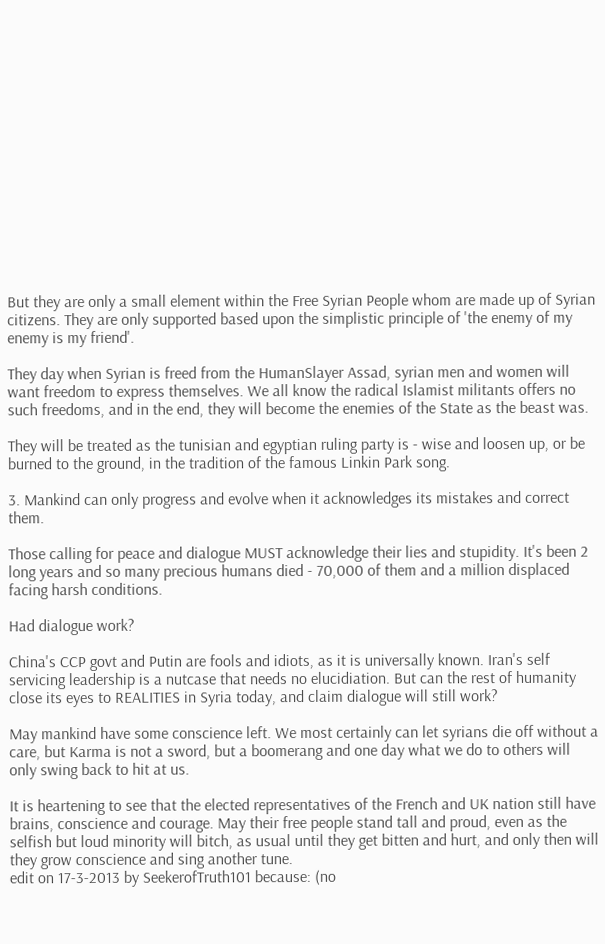But they are only a small element within the Free Syrian People whom are made up of Syrian citizens. They are only supported based upon the simplistic principle of 'the enemy of my enemy is my friend'.

They day when Syrian is freed from the HumanSlayer Assad, syrian men and women will want freedom to express themselves. We all know the radical Islamist militants offers no such freedoms, and in the end, they will become the enemies of the State as the beast was.

They will be treated as the tunisian and egyptian ruling party is - wise and loosen up, or be burned to the ground, in the tradition of the famous Linkin Park song.

3. Mankind can only progress and evolve when it acknowledges its mistakes and correct them.

Those calling for peace and dialogue MUST acknowledge their lies and stupidity. It's been 2 long years and so many precious humans died - 70,000 of them and a million displaced facing harsh conditions.

Had dialogue work?

China's CCP govt and Putin are fools and idiots, as it is universally known. Iran's self servicing leadership is a nutcase that needs no elucidiation. But can the rest of humanity close its eyes to REALITIES in Syria today, and claim dialogue will still work?

May mankind have some conscience left. We most certainly can let syrians die off without a care, but Karma is not a sword, but a boomerang and one day what we do to others will only swing back to hit at us.

It is heartening to see that the elected representatives of the French and UK nation still have brains, conscience and courage. May their free people stand tall and proud, even as the selfish but loud minority will bitch, as usual until they get bitten and hurt, and only then will they grow conscience and sing another tune.
edit on 17-3-2013 by SeekerofTruth101 because: (no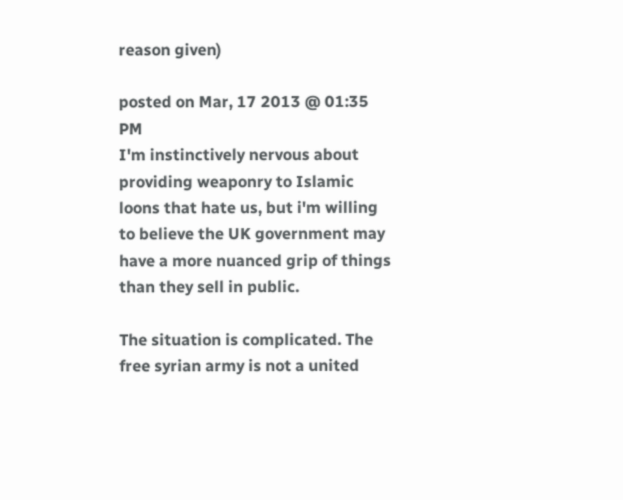reason given)

posted on Mar, 17 2013 @ 01:35 PM
I'm instinctively nervous about providing weaponry to Islamic loons that hate us, but i'm willing to believe the UK government may have a more nuanced grip of things than they sell in public.

The situation is complicated. The free syrian army is not a united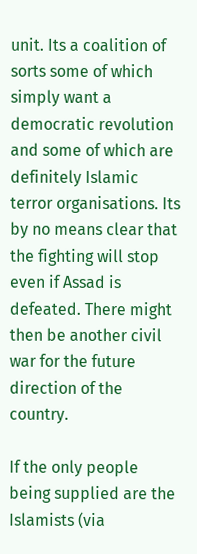unit. Its a coalition of sorts some of which simply want a democratic revolution and some of which are definitely Islamic terror organisations. Its by no means clear that the fighting will stop even if Assad is defeated. There might then be another civil war for the future direction of the country.

If the only people being supplied are the Islamists (via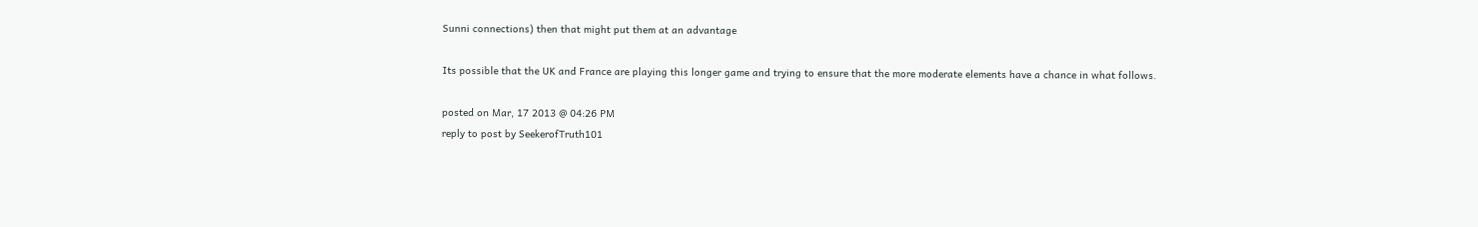Sunni connections) then that might put them at an advantage

Its possible that the UK and France are playing this longer game and trying to ensure that the more moderate elements have a chance in what follows.

posted on Mar, 17 2013 @ 04:26 PM
reply to post by SeekerofTruth101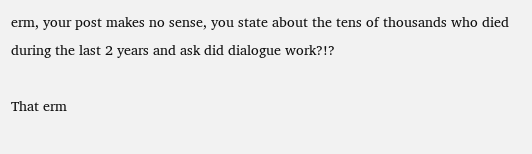erm, your post makes no sense, you state about the tens of thousands who died during the last 2 years and ask did dialogue work?!?

That erm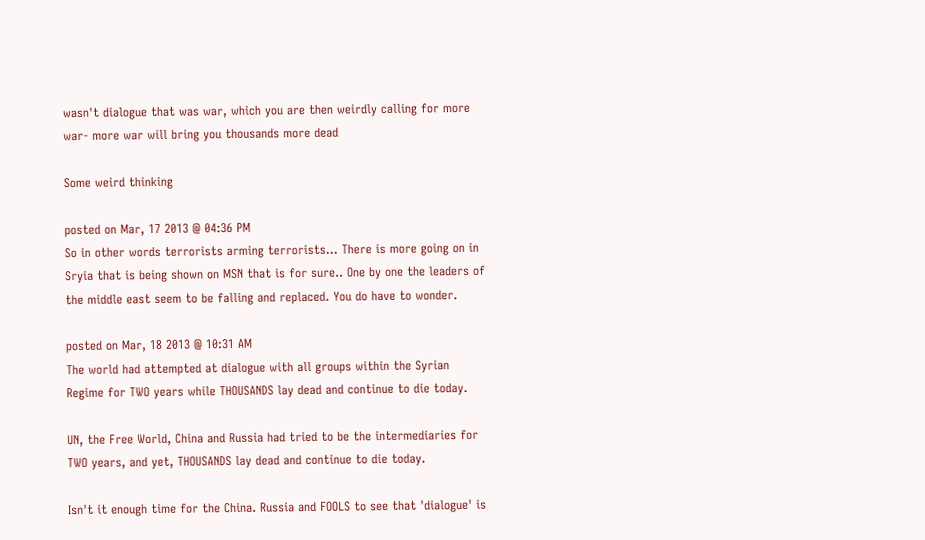wasn't dialogue that was war, which you are then weirdly calling for more war- more war will bring you thousands more dead

Some weird thinking

posted on Mar, 17 2013 @ 04:36 PM
So in other words terrorists arming terrorists... There is more going on in Sryia that is being shown on MSN that is for sure.. One by one the leaders of the middle east seem to be falling and replaced. You do have to wonder.

posted on Mar, 18 2013 @ 10:31 AM
The world had attempted at dialogue with all groups within the Syrian Regime for TWO years while THOUSANDS lay dead and continue to die today.

UN, the Free World, China and Russia had tried to be the intermediaries for TWO years, and yet, THOUSANDS lay dead and continue to die today.

Isn't it enough time for the China. Russia and FOOLS to see that 'dialogue' is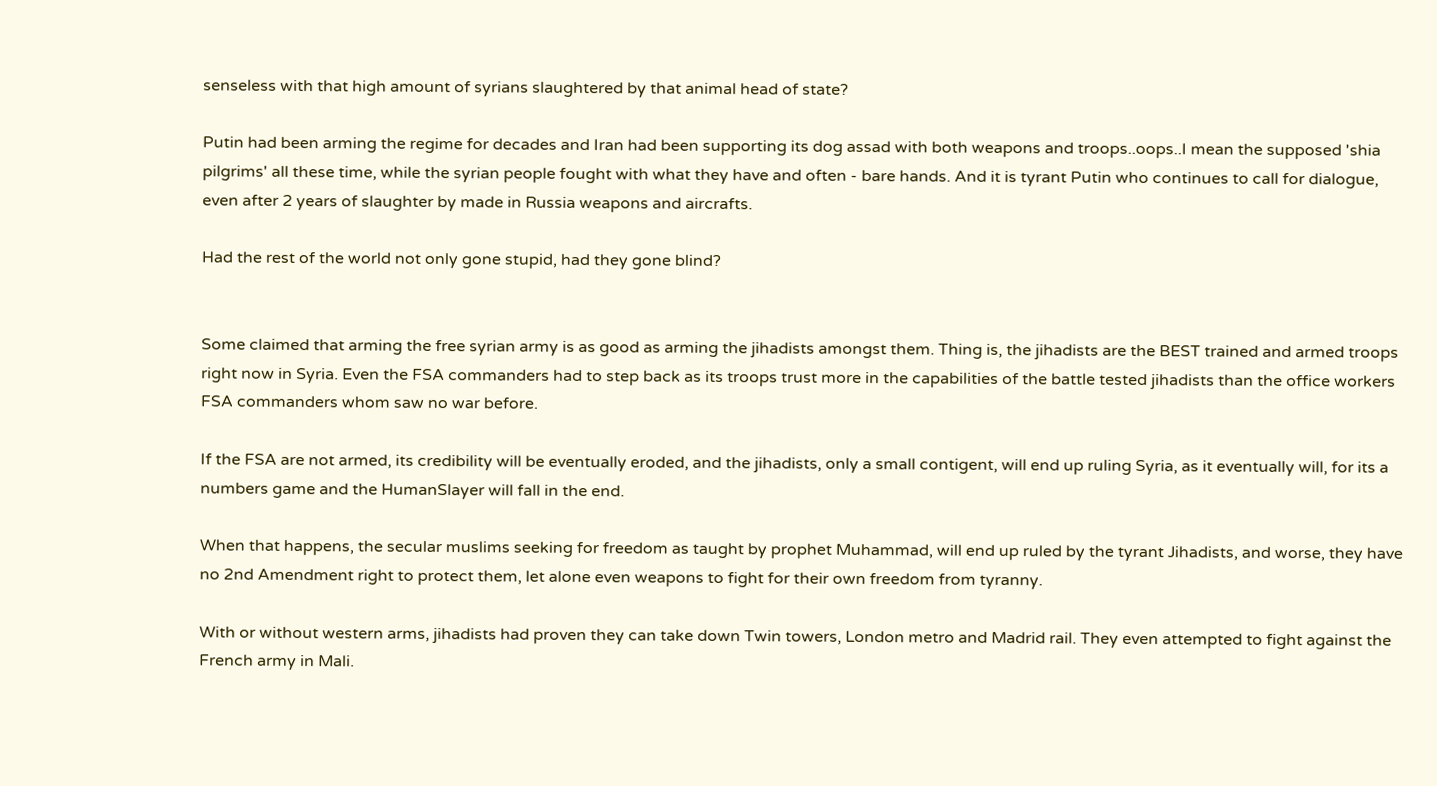senseless with that high amount of syrians slaughtered by that animal head of state?

Putin had been arming the regime for decades and Iran had been supporting its dog assad with both weapons and troops..oops..I mean the supposed 'shia pilgrims' all these time, while the syrian people fought with what they have and often - bare hands. And it is tyrant Putin who continues to call for dialogue, even after 2 years of slaughter by made in Russia weapons and aircrafts.

Had the rest of the world not only gone stupid, had they gone blind?


Some claimed that arming the free syrian army is as good as arming the jihadists amongst them. Thing is, the jihadists are the BEST trained and armed troops right now in Syria. Even the FSA commanders had to step back as its troops trust more in the capabilities of the battle tested jihadists than the office workers FSA commanders whom saw no war before.

If the FSA are not armed, its credibility will be eventually eroded, and the jihadists, only a small contigent, will end up ruling Syria, as it eventually will, for its a numbers game and the HumanSlayer will fall in the end.

When that happens, the secular muslims seeking for freedom as taught by prophet Muhammad, will end up ruled by the tyrant Jihadists, and worse, they have no 2nd Amendment right to protect them, let alone even weapons to fight for their own freedom from tyranny.

With or without western arms, jihadists had proven they can take down Twin towers, London metro and Madrid rail. They even attempted to fight against the French army in Mali.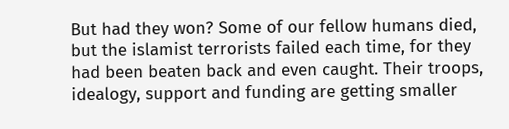But had they won? Some of our fellow humans died, but the islamist terrorists failed each time, for they had been beaten back and even caught. Their troops, idealogy, support and funding are getting smaller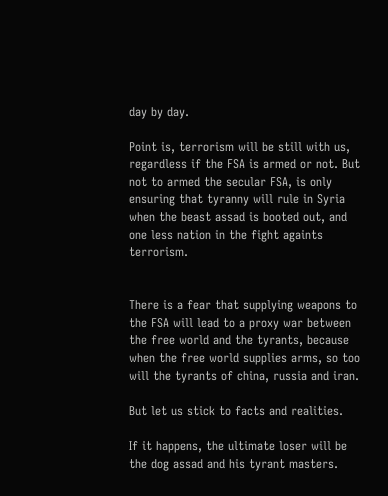day by day.

Point is, terrorism will be still with us, regardless if the FSA is armed or not. But not to armed the secular FSA, is only ensuring that tyranny will rule in Syria when the beast assad is booted out, and one less nation in the fight againts terrorism.


There is a fear that supplying weapons to the FSA will lead to a proxy war between the free world and the tyrants, because when the free world supplies arms, so too will the tyrants of china, russia and iran.

But let us stick to facts and realities.

If it happens, the ultimate loser will be the dog assad and his tyrant masters.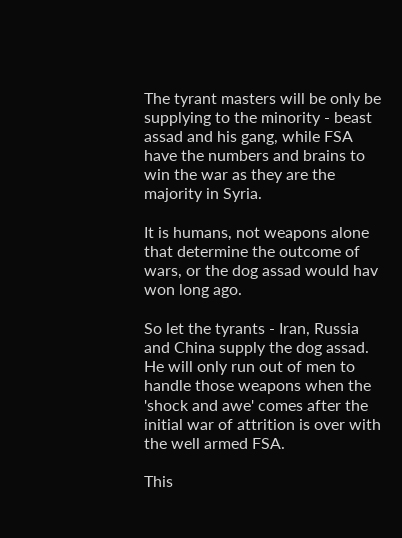The tyrant masters will be only be supplying to the minority - beast assad and his gang, while FSA have the numbers and brains to win the war as they are the majority in Syria.

It is humans, not weapons alone that determine the outcome of wars, or the dog assad would hav won long ago.

So let the tyrants - Iran, Russia and China supply the dog assad. He will only run out of men to handle those weapons when the 'shock and awe' comes after the initial war of attrition is over with the well armed FSA.

This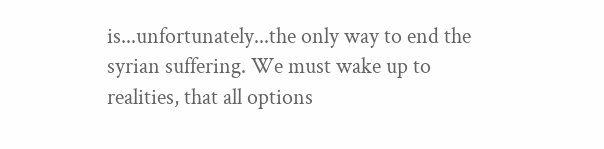is...unfortunately...the only way to end the syrian suffering. We must wake up to realities, that all options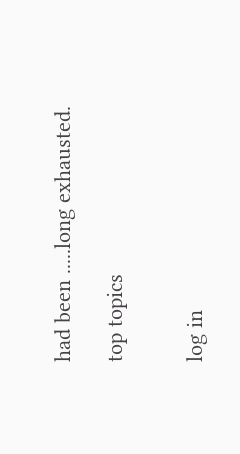had been .....long exhausted.

top topics


log in